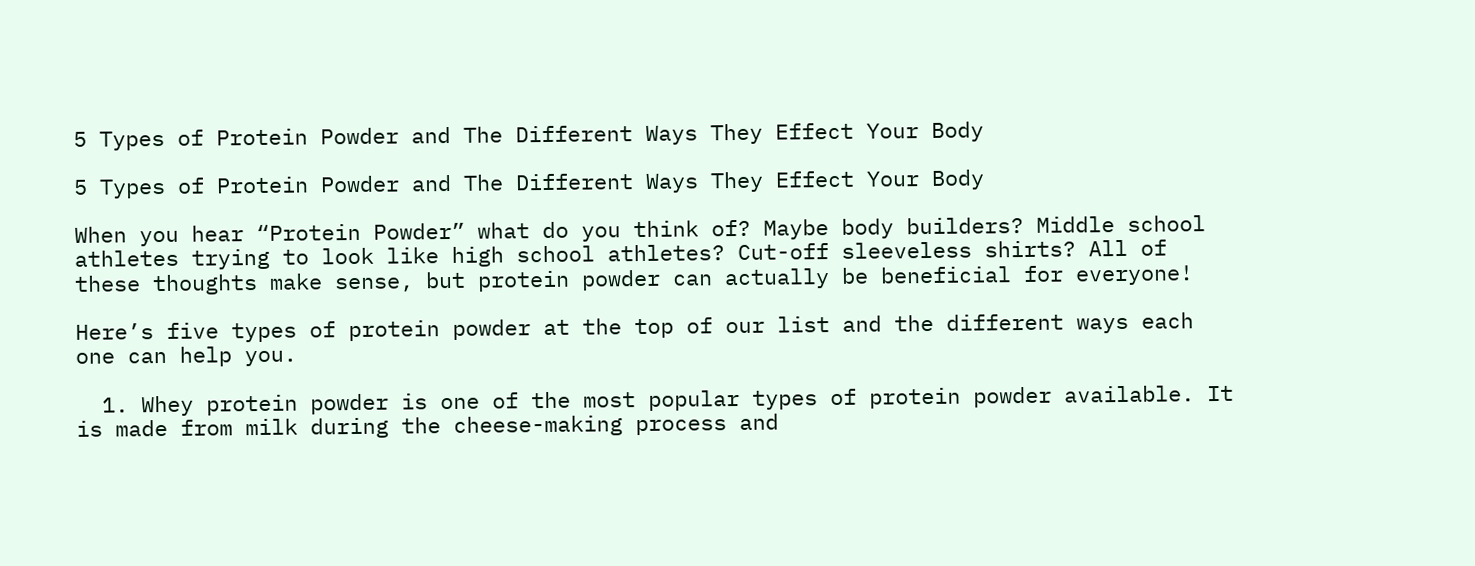5 Types of Protein Powder and The Different Ways They Effect Your Body

5 Types of Protein Powder and The Different Ways They Effect Your Body

When you hear “Protein Powder” what do you think of? Maybe body builders? Middle school athletes trying to look like high school athletes? Cut-off sleeveless shirts? All of these thoughts make sense, but protein powder can actually be beneficial for everyone!

Here’s five types of protein powder at the top of our list and the different ways each one can help you.

  1. Whey protein powder is one of the most popular types of protein powder available. It is made from milk during the cheese-making process and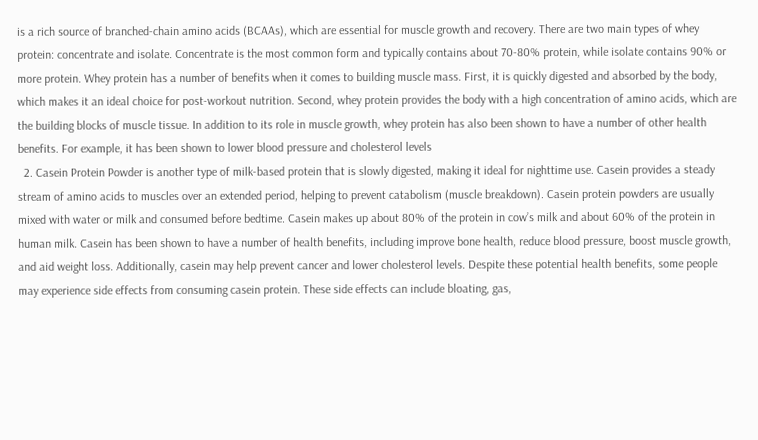is a rich source of branched-chain amino acids (BCAAs), which are essential for muscle growth and recovery. There are two main types of whey protein: concentrate and isolate. Concentrate is the most common form and typically contains about 70-80% protein, while isolate contains 90% or more protein. Whey protein has a number of benefits when it comes to building muscle mass. First, it is quickly digested and absorbed by the body, which makes it an ideal choice for post-workout nutrition. Second, whey protein provides the body with a high concentration of amino acids, which are the building blocks of muscle tissue. In addition to its role in muscle growth, whey protein has also been shown to have a number of other health benefits. For example, it has been shown to lower blood pressure and cholesterol levels
  2. Casein Protein Powder is another type of milk-based protein that is slowly digested, making it ideal for nighttime use. Casein provides a steady stream of amino acids to muscles over an extended period, helping to prevent catabolism (muscle breakdown). Casein protein powders are usually mixed with water or milk and consumed before bedtime. Casein makes up about 80% of the protein in cow’s milk and about 60% of the protein in human milk. Casein has been shown to have a number of health benefits, including improve bone health, reduce blood pressure, boost muscle growth, and aid weight loss. Additionally, casein may help prevent cancer and lower cholesterol levels. Despite these potential health benefits, some people may experience side effects from consuming casein protein. These side effects can include bloating, gas,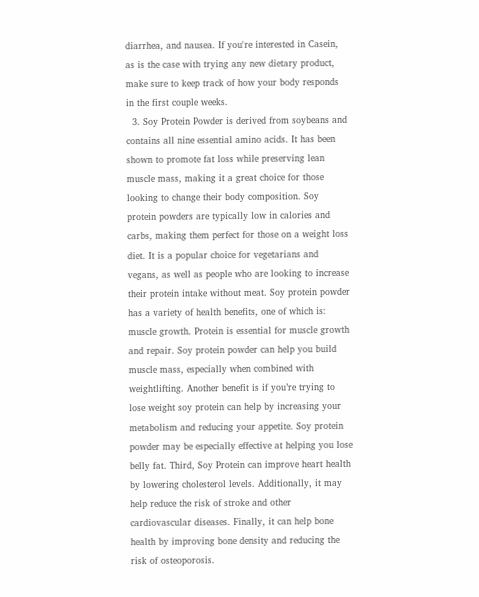diarrhea, and nausea. If you're interested in Casein, as is the case with trying any new dietary product, make sure to keep track of how your body responds in the first couple weeks.
  3. Soy Protein Powder is derived from soybeans and contains all nine essential amino acids. It has been shown to promote fat loss while preserving lean muscle mass, making it a great choice for those looking to change their body composition. Soy protein powders are typically low in calories and carbs, making them perfect for those on a weight loss diet. It is a popular choice for vegetarians and vegans, as well as people who are looking to increase their protein intake without meat. Soy protein powder has a variety of health benefits, one of which is: muscle growth. Protein is essential for muscle growth and repair. Soy protein powder can help you build muscle mass, especially when combined with weightlifting. Another benefit is if you’re trying to lose weight soy protein can help by increasing your metabolism and reducing your appetite. Soy protein powder may be especially effective at helping you lose belly fat. Third, Soy Protein can improve heart health by lowering cholesterol levels. Additionally, it may help reduce the risk of stroke and other cardiovascular diseases. Finally, it can help bone health by improving bone density and reducing the risk of osteoporosis.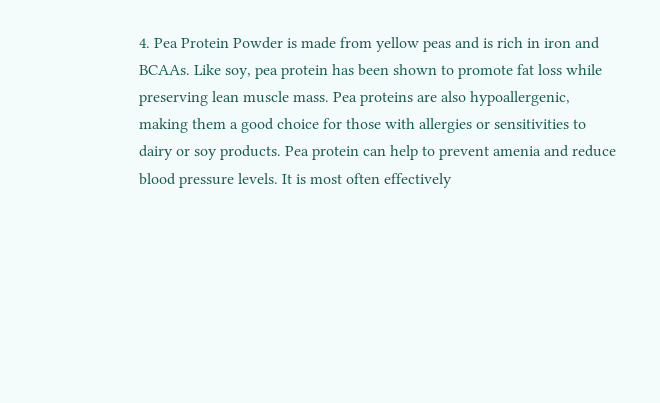4. Pea Protein Powder is made from yellow peas and is rich in iron and BCAAs. Like soy, pea protein has been shown to promote fat loss while preserving lean muscle mass. Pea proteins are also hypoallergenic, making them a good choice for those with allergies or sensitivities to dairy or soy products. Pea protein can help to prevent amenia and reduce blood pressure levels. It is most often effectively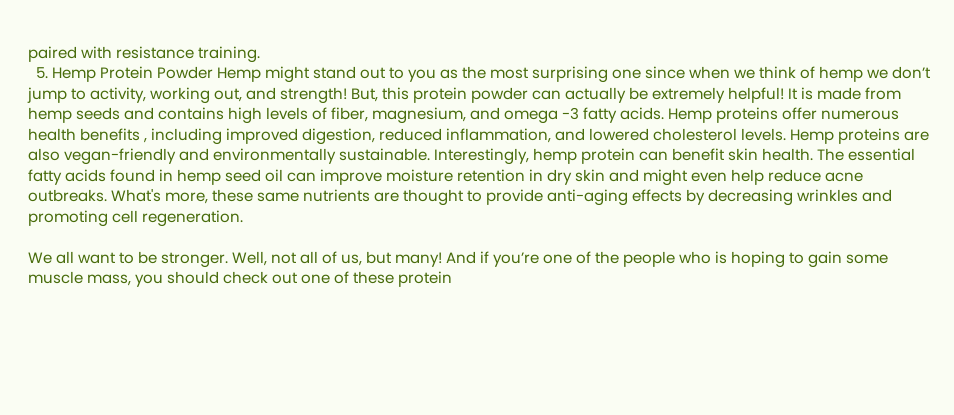paired with resistance training.
  5. Hemp Protein Powder Hemp might stand out to you as the most surprising one since when we think of hemp we don’t jump to activity, working out, and strength! But, this protein powder can actually be extremely helpful! It is made from hemp seeds and contains high levels of fiber, magnesium, and omega -3 fatty acids. Hemp proteins offer numerous health benefits , including improved digestion, reduced inflammation, and lowered cholesterol levels. Hemp proteins are also vegan-friendly and environmentally sustainable. Interestingly, hemp protein can benefit skin health. The essential fatty acids found in hemp seed oil can improve moisture retention in dry skin and might even help reduce acne outbreaks. What's more, these same nutrients are thought to provide anti-aging effects by decreasing wrinkles and promoting cell regeneration.

We all want to be stronger. Well, not all of us, but many! And if you’re one of the people who is hoping to gain some muscle mass, you should check out one of these protein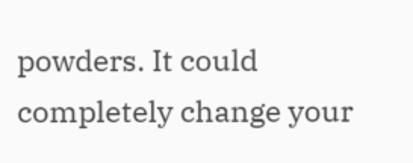powders. It could completely change your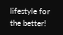lifestyle for the better!